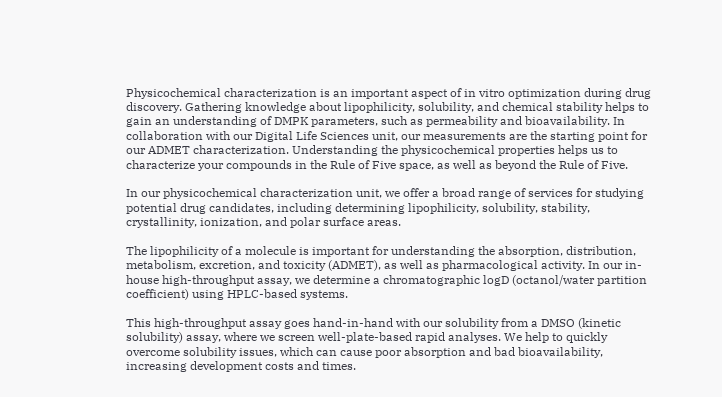Physicochemical characterization is an important aspect of in vitro optimization during drug discovery. Gathering knowledge about lipophilicity, solubility, and chemical stability helps to gain an understanding of DMPK parameters, such as permeability and bioavailability. In collaboration with our Digital Life Sciences unit, our measurements are the starting point for our ADMET characterization. Understanding the physicochemical properties helps us to characterize your compounds in the Rule of Five space, as well as beyond the Rule of Five.

In our physicochemical characterization unit, we offer a broad range of services for studying potential drug candidates, including determining lipophilicity, solubility, stability, crystallinity, ionization, and polar surface areas.

The lipophilicity of a molecule is important for understanding the absorption, distribution, metabolism, excretion, and toxicity (ADMET), as well as pharmacological activity. In our in-house high-throughput assay, we determine a chromatographic logD (octanol/water partition coefficient) using HPLC-based systems.

This high-throughput assay goes hand-in-hand with our solubility from a DMSO (kinetic solubility) assay, where we screen well-plate-based rapid analyses. We help to quickly overcome solubility issues, which can cause poor absorption and bad bioavailability, increasing development costs and times.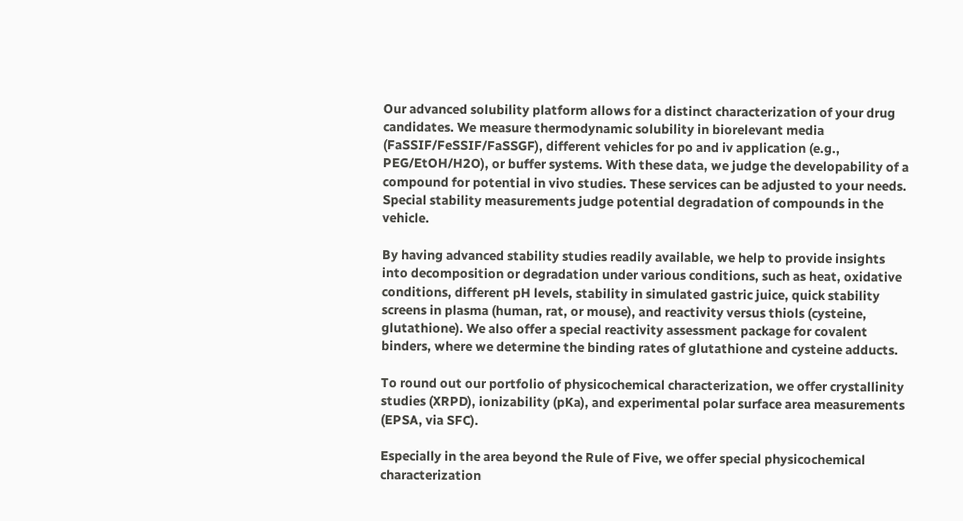Our advanced solubility platform allows for a distinct characterization of your drug candidates. We measure thermodynamic solubility in biorelevant media (FaSSIF/FeSSIF/FaSSGF), different vehicles for po and iv application (e.g., PEG/EtOH/H2O), or buffer systems. With these data, we judge the developability of a compound for potential in vivo studies. These services can be adjusted to your needs. Special stability measurements judge potential degradation of compounds in the vehicle.

By having advanced stability studies readily available, we help to provide insights into decomposition or degradation under various conditions, such as heat, oxidative conditions, different pH levels, stability in simulated gastric juice, quick stability screens in plasma (human, rat, or mouse), and reactivity versus thiols (cysteine, glutathione). We also offer a special reactivity assessment package for covalent binders, where we determine the binding rates of glutathione and cysteine adducts.

To round out our portfolio of physicochemical characterization, we offer crystallinity studies (XRPD), ionizability (pKa), and experimental polar surface area measurements (EPSA, via SFC).

Especially in the area beyond the Rule of Five, we offer special physicochemical characterization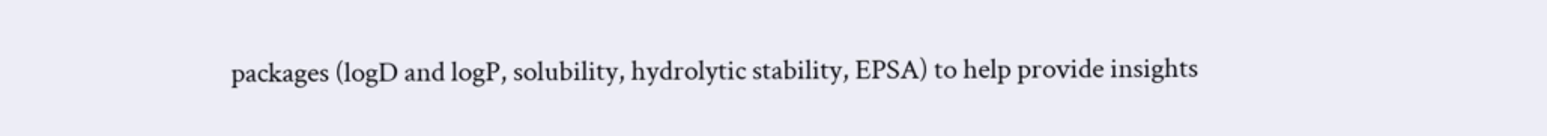packages (logD and logP, solubility, hydrolytic stability, EPSA) to help provide insights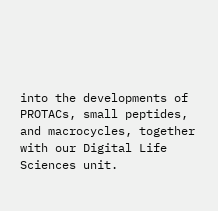into the developments of PROTACs, small peptides, and macrocycles, together with our Digital Life Sciences unit.